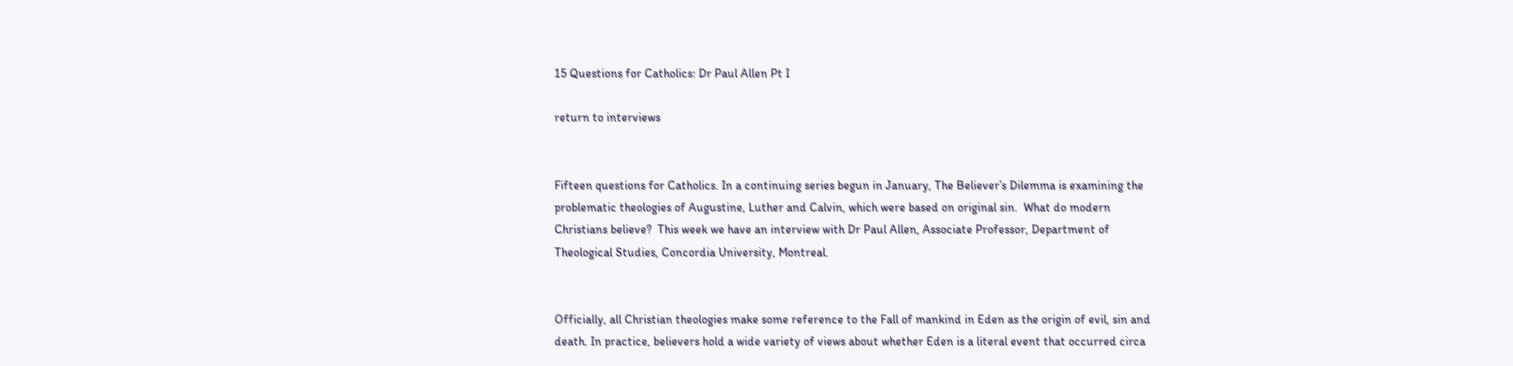15 Questions for Catholics: Dr Paul Allen Pt I

return to interviews


Fifteen questions for Catholics. In a continuing series begun in January, The Believer’s Dilemma is examining the problematic theologies of Augustine, Luther and Calvin, which were based on original sin.  What do modern Christians believe?  This week we have an interview with Dr Paul Allen, Associate Professor, Department of Theological Studies, Concordia University, Montreal.


Officially, all Christian theologies make some reference to the Fall of mankind in Eden as the origin of evil, sin and death. In practice, believers hold a wide variety of views about whether Eden is a literal event that occurred circa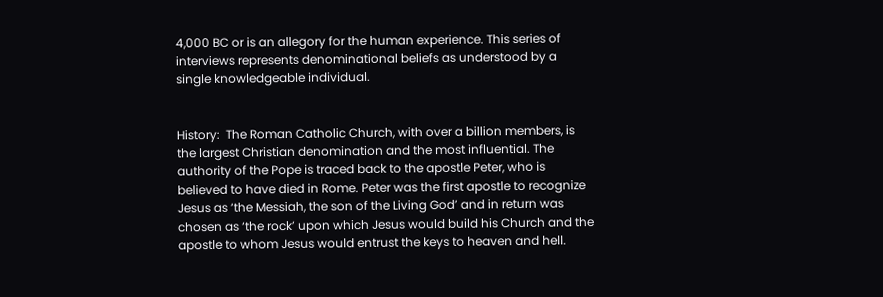4,000 BC or is an allegory for the human experience. This series of interviews represents denominational beliefs as understood by a single knowledgeable individual.


History:  The Roman Catholic Church, with over a billion members, is the largest Christian denomination and the most influential. The authority of the Pope is traced back to the apostle Peter, who is believed to have died in Rome. Peter was the first apostle to recognize Jesus as ‘the Messiah, the son of the Living God’ and in return was chosen as ‘the rock’ upon which Jesus would build his Church and the apostle to whom Jesus would entrust the keys to heaven and hell.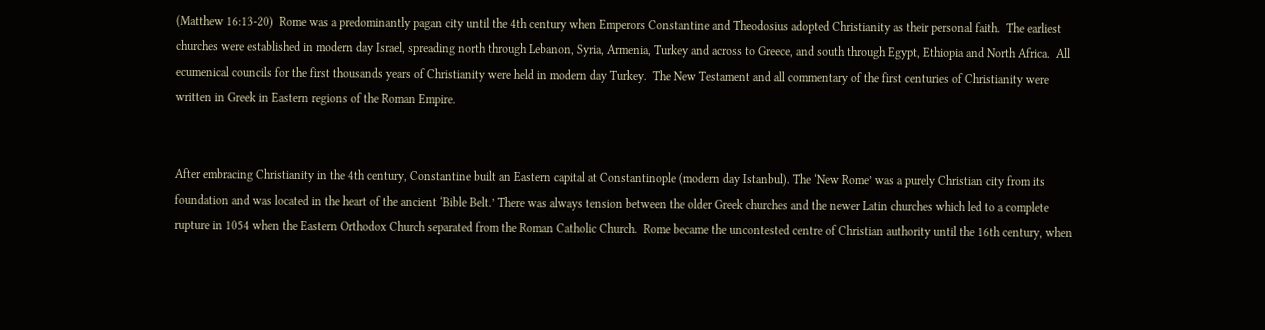(Matthew 16:13-20)  Rome was a predominantly pagan city until the 4th century when Emperors Constantine and Theodosius adopted Christianity as their personal faith.  The earliest churches were established in modern day Israel, spreading north through Lebanon, Syria, Armenia, Turkey and across to Greece, and south through Egypt, Ethiopia and North Africa.  All ecumenical councils for the first thousands years of Christianity were held in modern day Turkey.  The New Testament and all commentary of the first centuries of Christianity were written in Greek in Eastern regions of the Roman Empire.


After embracing Christianity in the 4th century, Constantine built an Eastern capital at Constantinople (modern day Istanbul). The ‘New Rome’ was a purely Christian city from its foundation and was located in the heart of the ancient ‘Bible Belt.’ There was always tension between the older Greek churches and the newer Latin churches which led to a complete rupture in 1054 when the Eastern Orthodox Church separated from the Roman Catholic Church.  Rome became the uncontested centre of Christian authority until the 16th century, when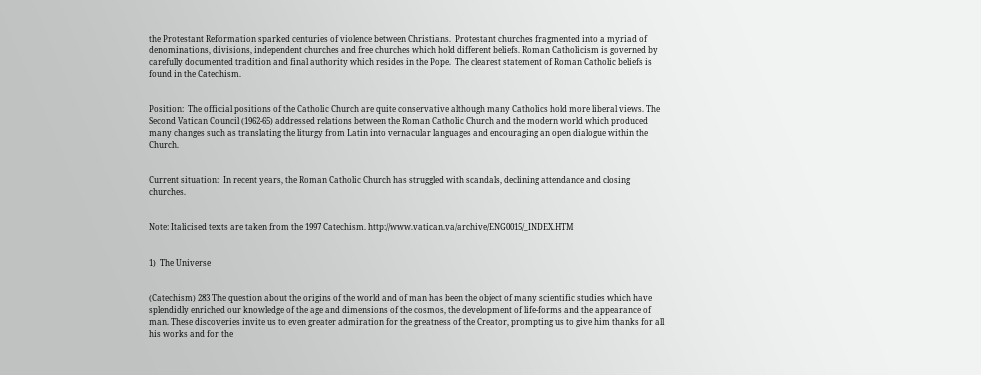the Protestant Reformation sparked centuries of violence between Christians.  Protestant churches fragmented into a myriad of denominations, divisions, independent churches and free churches which hold different beliefs. Roman Catholicism is governed by carefully documented tradition and final authority which resides in the Pope.  The clearest statement of Roman Catholic beliefs is found in the Catechism.


Position:  The official positions of the Catholic Church are quite conservative although many Catholics hold more liberal views. The Second Vatican Council (1962-65) addressed relations between the Roman Catholic Church and the modern world which produced many changes such as translating the liturgy from Latin into vernacular languages and encouraging an open dialogue within the Church.


Current situation:  In recent years, the Roman Catholic Church has struggled with scandals, declining attendance and closing churches.


Note: Italicised texts are taken from the 1997 Catechism. http://www.vatican.va/archive/ENG0015/_INDEX.HTM


1)  The Universe


(Catechism) 283 The question about the origins of the world and of man has been the object of many scientific studies which have splendidly enriched our knowledge of the age and dimensions of the cosmos, the development of life-forms and the appearance of man. These discoveries invite us to even greater admiration for the greatness of the Creator, prompting us to give him thanks for all his works and for the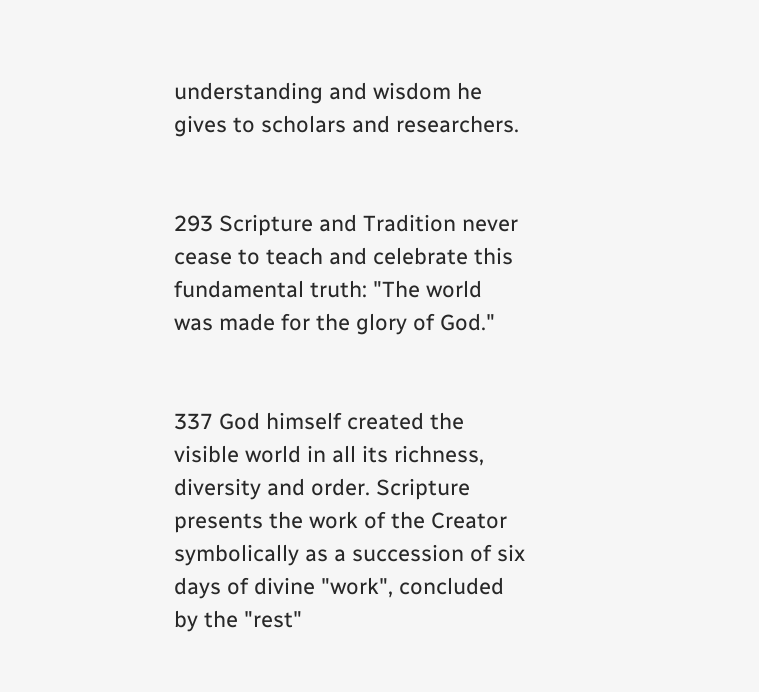understanding and wisdom he gives to scholars and researchers.


293 Scripture and Tradition never cease to teach and celebrate this fundamental truth: "The world was made for the glory of God."


337 God himself created the visible world in all its richness, diversity and order. Scripture presents the work of the Creator symbolically as a succession of six days of divine "work", concluded by the "rest"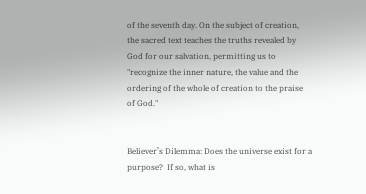of the seventh day. On the subject of creation, the sacred text teaches the truths revealed by God for our salvation, permitting us to "recognize the inner nature, the value and the ordering of the whole of creation to the praise of God."


Believer’s Dilemma: Does the universe exist for a purpose?  If so, what is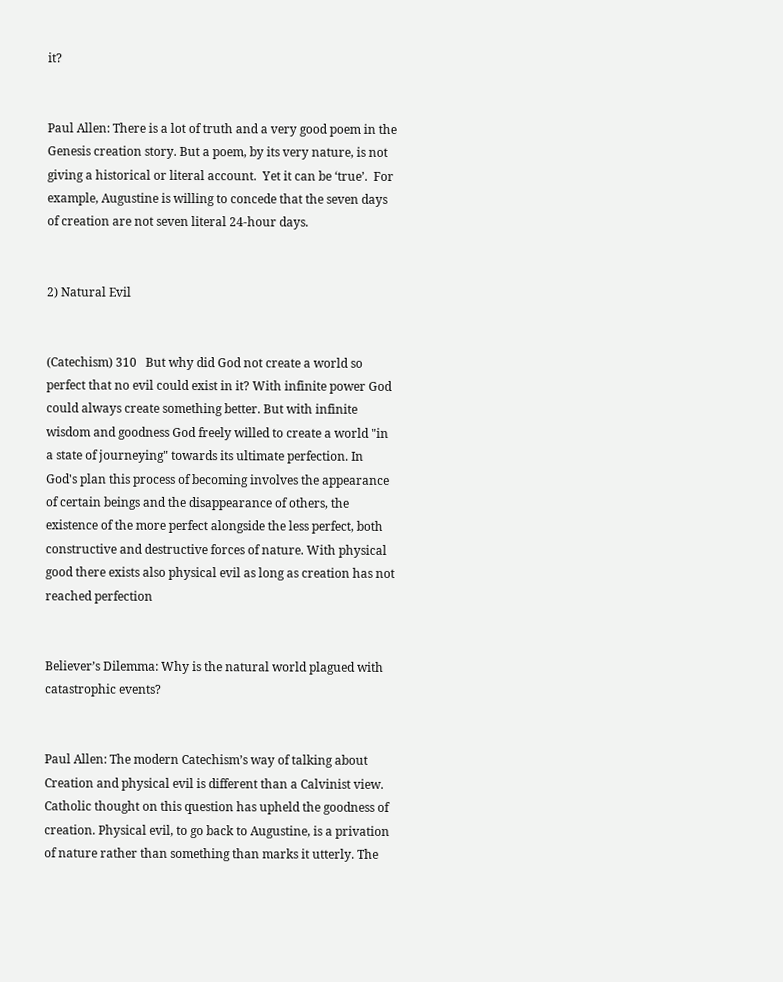it?


Paul Allen: There is a lot of truth and a very good poem in the Genesis creation story. But a poem, by its very nature, is not giving a historical or literal account.  Yet it can be ‘true’.  For example, Augustine is willing to concede that the seven days of creation are not seven literal 24-hour days.


2) Natural Evil


(Catechism) 310   But why did God not create a world so perfect that no evil could exist in it? With infinite power God could always create something better. But with infinite wisdom and goodness God freely willed to create a world "in a state of journeying" towards its ultimate perfection. In God's plan this process of becoming involves the appearance of certain beings and the disappearance of others, the existence of the more perfect alongside the less perfect, both constructive and destructive forces of nature. With physical good there exists also physical evil as long as creation has not reached perfection


Believer’s Dilemma: Why is the natural world plagued with catastrophic events?


Paul Allen: The modern Catechism’s way of talking about Creation and physical evil is different than a Calvinist view. Catholic thought on this question has upheld the goodness of creation. Physical evil, to go back to Augustine, is a privation of nature rather than something than marks it utterly. The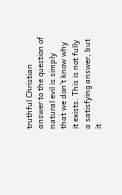truthful Christian answer to the question of natural evil is simply that we don’t know why it exists. This is not fully a satisfying answer, but it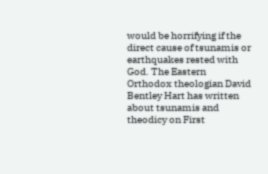would be horrifying if the direct cause of tsunamis or earthquakes rested with God. The Eastern Orthodox theologian David Bentley Hart has written about tsunamis and theodicy on First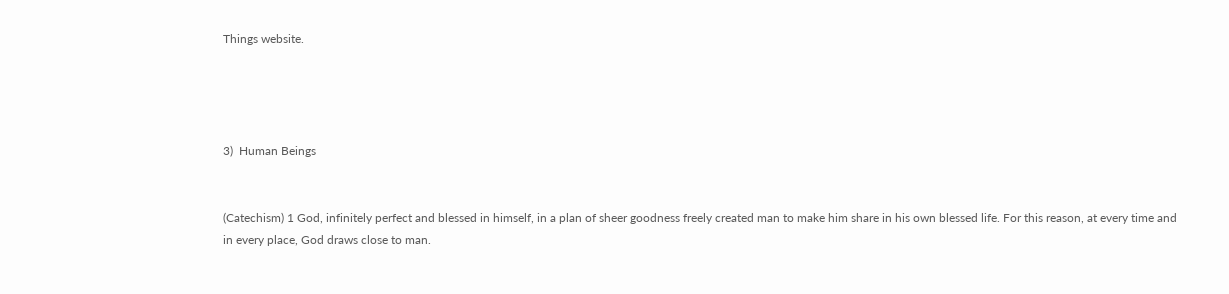Things website.




3)  Human Beings


(Catechism) 1 God, infinitely perfect and blessed in himself, in a plan of sheer goodness freely created man to make him share in his own blessed life. For this reason, at every time and in every place, God draws close to man.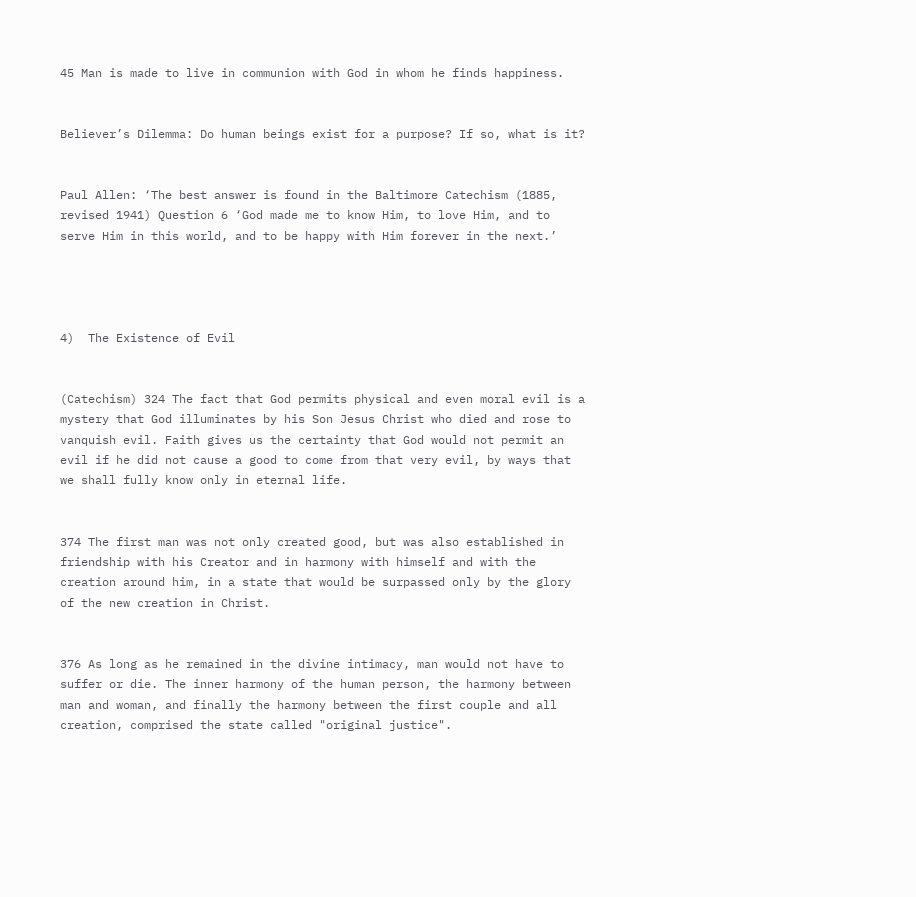45 Man is made to live in communion with God in whom he finds happiness.


Believer’s Dilemma: Do human beings exist for a purpose? If so, what is it?


Paul Allen: ‘The best answer is found in the Baltimore Catechism (1885, revised 1941) Question 6 ‘God made me to know Him, to love Him, and to serve Him in this world, and to be happy with Him forever in the next.’




4)  The Existence of Evil


(Catechism) 324 The fact that God permits physical and even moral evil is a mystery that God illuminates by his Son Jesus Christ who died and rose to vanquish evil. Faith gives us the certainty that God would not permit an evil if he did not cause a good to come from that very evil, by ways that we shall fully know only in eternal life.


374 The first man was not only created good, but was also established in friendship with his Creator and in harmony with himself and with the creation around him, in a state that would be surpassed only by the glory of the new creation in Christ.


376 As long as he remained in the divine intimacy, man would not have to suffer or die. The inner harmony of the human person, the harmony between man and woman, and finally the harmony between the first couple and all creation, comprised the state called "original justice".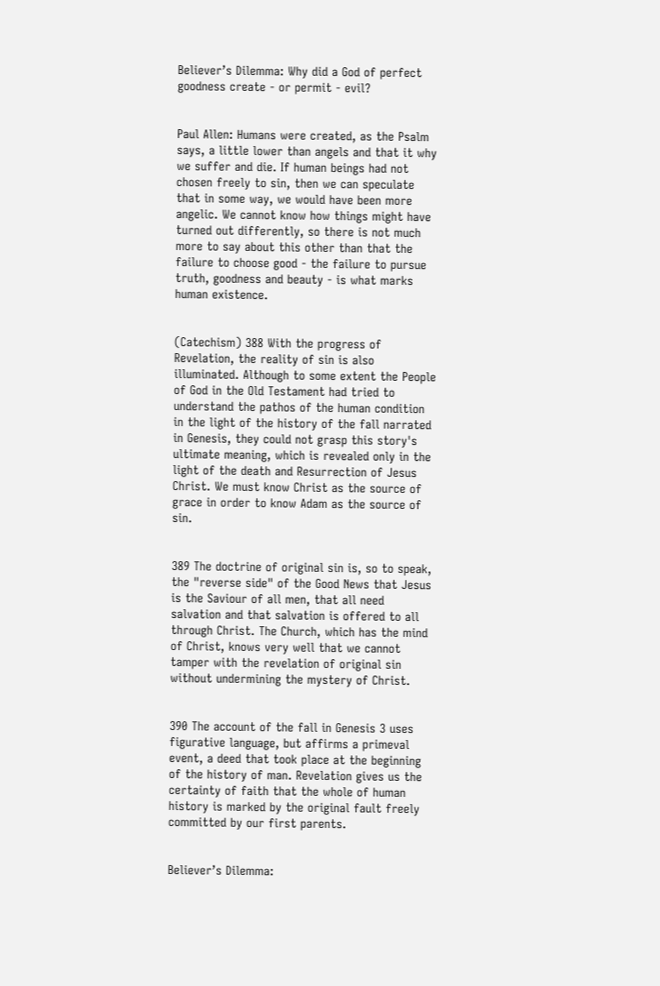Believer’s Dilemma: Why did a God of perfect goodness create - or permit - evil?


Paul Allen: Humans were created, as the Psalm says, a little lower than angels and that it why we suffer and die. If human beings had not chosen freely to sin, then we can speculate that in some way, we would have been more angelic. We cannot know how things might have turned out differently, so there is not much more to say about this other than that the failure to choose good - the failure to pursue truth, goodness and beauty - is what marks human existence.


(Catechism) 388 With the progress of Revelation, the reality of sin is also illuminated. Although to some extent the People of God in the Old Testament had tried to understand the pathos of the human condition in the light of the history of the fall narrated in Genesis, they could not grasp this story's ultimate meaning, which is revealed only in the light of the death and Resurrection of Jesus Christ. We must know Christ as the source of grace in order to know Adam as the source of sin.


389 The doctrine of original sin is, so to speak, the "reverse side" of the Good News that Jesus is the Saviour of all men, that all need salvation and that salvation is offered to all through Christ. The Church, which has the mind of Christ, knows very well that we cannot tamper with the revelation of original sin without undermining the mystery of Christ.


390 The account of the fall in Genesis 3 uses figurative language, but affirms a primeval event, a deed that took place at the beginning of the history of man. Revelation gives us the certainty of faith that the whole of human history is marked by the original fault freely committed by our first parents.


Believer’s Dilemma: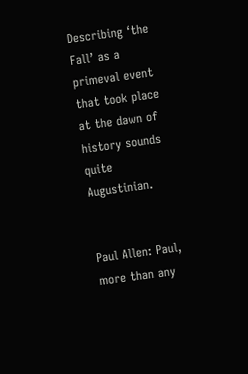Describing ‘the Fall’ as a primeval event that took place at the dawn of history sounds quite Augustinian.


Paul Allen: Paul, more than any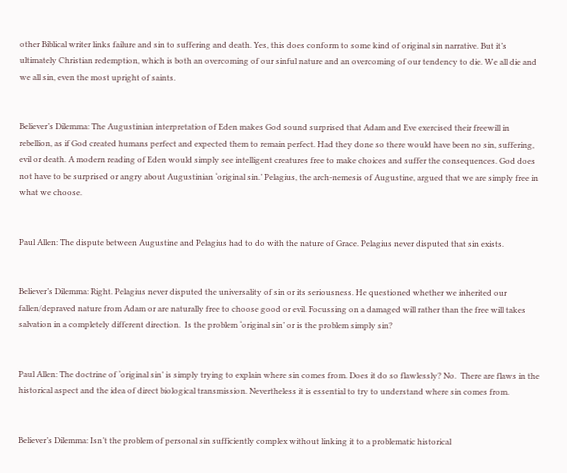other Biblical writer links failure and sin to suffering and death. Yes, this does conform to some kind of original sin narrative. But it’s ultimately Christian redemption, which is both an overcoming of our sinful nature and an overcoming of our tendency to die. We all die and we all sin, even the most upright of saints.


Believer’s Dilemma: The Augustinian interpretation of Eden makes God sound surprised that Adam and Eve exercised their freewill in rebellion, as if God created humans perfect and expected them to remain perfect. Had they done so there would have been no sin, suffering, evil or death. A modern reading of Eden would simply see intelligent creatures free to make choices and suffer the consequences. God does not have to be surprised or angry about Augustinian ‘original sin.’ Pelagius, the arch-nemesis of Augustine, argued that we are simply free in what we choose.


Paul Allen: The dispute between Augustine and Pelagius had to do with the nature of Grace. Pelagius never disputed that sin exists.


Believer’s Dilemma: Right. Pelagius never disputed the universality of sin or its seriousness. He questioned whether we inherited our fallen/depraved nature from Adam or are naturally free to choose good or evil. Focussing on a damaged will rather than the free will takes salvation in a completely different direction.  Is the problem ‘original sin’ or is the problem simply sin?


Paul Allen: The doctrine of ‘original sin’ is simply trying to explain where sin comes from. Does it do so flawlessly? No.  There are flaws in the historical aspect and the idea of direct biological transmission. Nevertheless it is essential to try to understand where sin comes from.


Believer’s Dilemma: Isn’t the problem of personal sin sufficiently complex without linking it to a problematic historical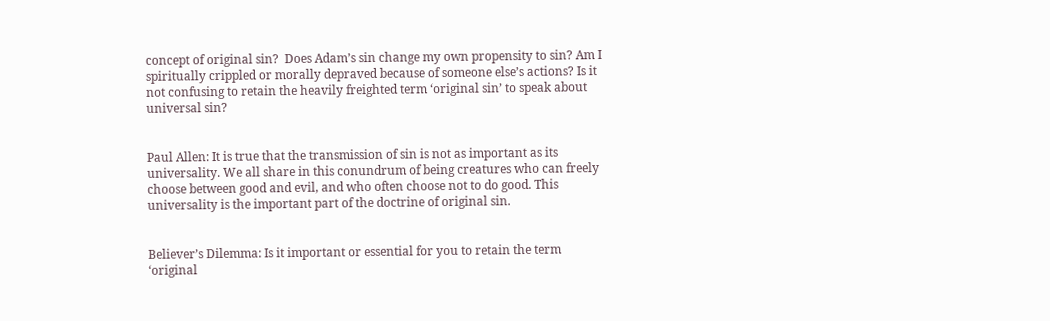concept of original sin?  Does Adam’s sin change my own propensity to sin? Am I spiritually crippled or morally depraved because of someone else’s actions? Is it not confusing to retain the heavily freighted term ‘original sin’ to speak about universal sin?


Paul Allen: It is true that the transmission of sin is not as important as its universality. We all share in this conundrum of being creatures who can freely choose between good and evil, and who often choose not to do good. This universality is the important part of the doctrine of original sin.


Believer’s Dilemma: Is it important or essential for you to retain the term ‘original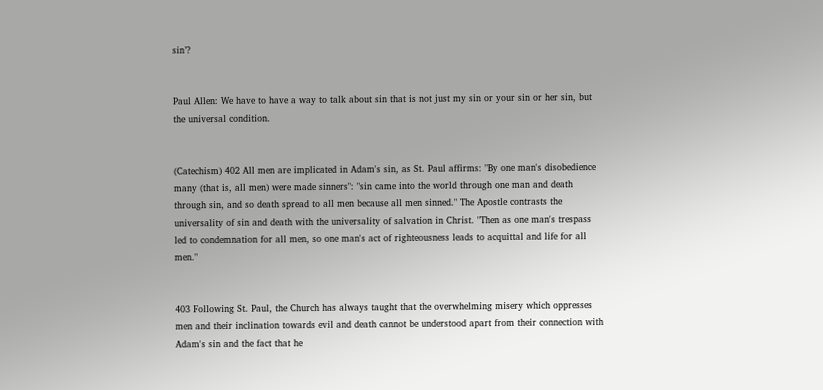sin’?


Paul Allen: We have to have a way to talk about sin that is not just my sin or your sin or her sin, but the universal condition.


(Catechism) 402 All men are implicated in Adam's sin, as St. Paul affirms: "By one man's disobedience many (that is, all men) were made sinners": "sin came into the world through one man and death through sin, and so death spread to all men because all men sinned." The Apostle contrasts the universality of sin and death with the universality of salvation in Christ. "Then as one man's trespass led to condemnation for all men, so one man's act of righteousness leads to acquittal and life for all men."


403 Following St. Paul, the Church has always taught that the overwhelming misery which oppresses men and their inclination towards evil and death cannot be understood apart from their connection with Adam's sin and the fact that he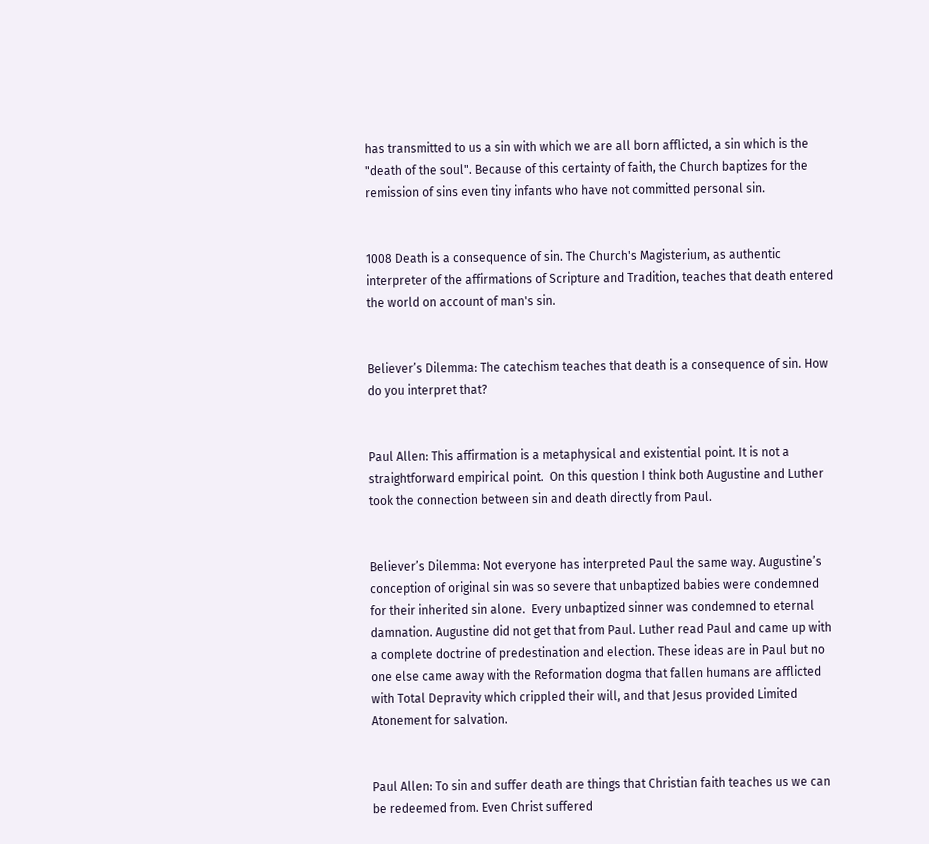has transmitted to us a sin with which we are all born afflicted, a sin which is the "death of the soul". Because of this certainty of faith, the Church baptizes for the remission of sins even tiny infants who have not committed personal sin.


1008 Death is a consequence of sin. The Church's Magisterium, as authentic interpreter of the affirmations of Scripture and Tradition, teaches that death entered the world on account of man's sin.


Believer’s Dilemma: The catechism teaches that death is a consequence of sin. How do you interpret that?


Paul Allen: This affirmation is a metaphysical and existential point. It is not a straightforward empirical point.  On this question I think both Augustine and Luther took the connection between sin and death directly from Paul.


Believer’s Dilemma: Not everyone has interpreted Paul the same way. Augustine’s conception of original sin was so severe that unbaptized babies were condemned for their inherited sin alone.  Every unbaptized sinner was condemned to eternal damnation. Augustine did not get that from Paul. Luther read Paul and came up with a complete doctrine of predestination and election. These ideas are in Paul but no one else came away with the Reformation dogma that fallen humans are afflicted with Total Depravity which crippled their will, and that Jesus provided Limited Atonement for salvation.


Paul Allen: To sin and suffer death are things that Christian faith teaches us we can be redeemed from. Even Christ suffered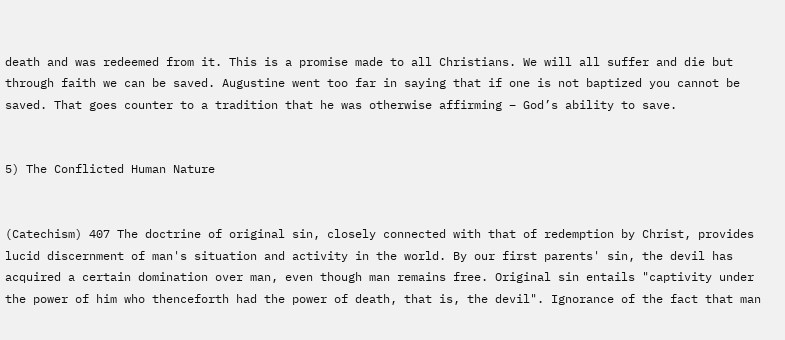death and was redeemed from it. This is a promise made to all Christians. We will all suffer and die but through faith we can be saved. Augustine went too far in saying that if one is not baptized you cannot be saved. That goes counter to a tradition that he was otherwise affirming – God’s ability to save.


5) The Conflicted Human Nature


(Catechism) 407 The doctrine of original sin, closely connected with that of redemption by Christ, provides lucid discernment of man's situation and activity in the world. By our first parents' sin, the devil has acquired a certain domination over man, even though man remains free. Original sin entails "captivity under the power of him who thenceforth had the power of death, that is, the devil". Ignorance of the fact that man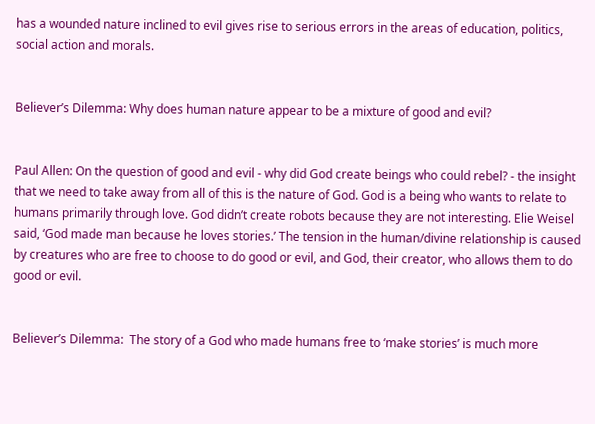has a wounded nature inclined to evil gives rise to serious errors in the areas of education, politics, social action and morals.


Believer’s Dilemma: Why does human nature appear to be a mixture of good and evil?


Paul Allen: On the question of good and evil - why did God create beings who could rebel? - the insight that we need to take away from all of this is the nature of God. God is a being who wants to relate to humans primarily through love. God didn’t create robots because they are not interesting. Elie Weisel said, ‘God made man because he loves stories.’ The tension in the human/divine relationship is caused by creatures who are free to choose to do good or evil, and God, their creator, who allows them to do good or evil.


Believer’s Dilemma:  The story of a God who made humans free to ‘make stories’ is much more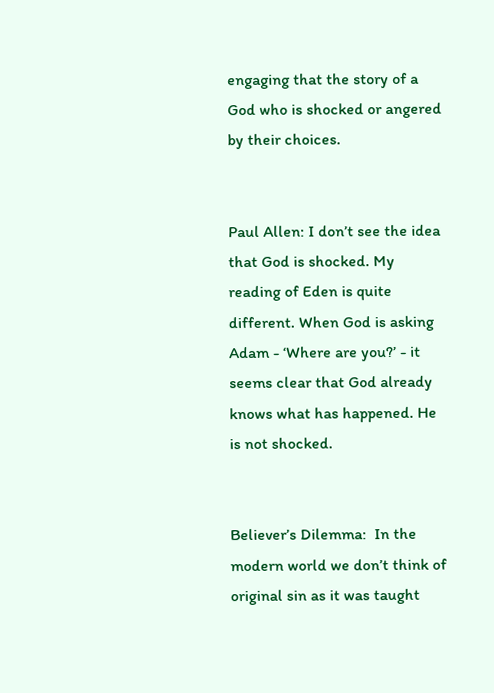engaging that the story of a God who is shocked or angered by their choices.


Paul Allen: I don’t see the idea that God is shocked. My reading of Eden is quite different. When God is asking Adam - ‘Where are you?’ - it seems clear that God already knows what has happened. He is not shocked.


Believer’s Dilemma:  In the modern world we don’t think of original sin as it was taught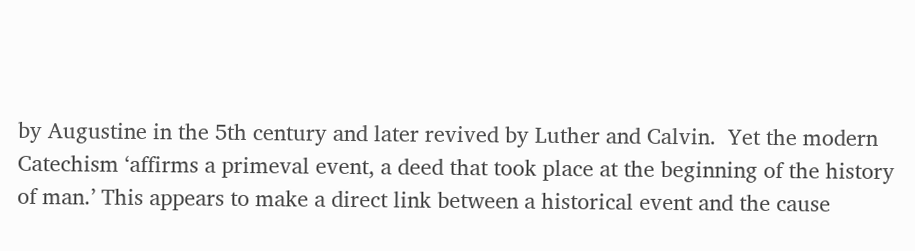by Augustine in the 5th century and later revived by Luther and Calvin.  Yet the modern Catechism ‘affirms a primeval event, a deed that took place at the beginning of the history of man.’ This appears to make a direct link between a historical event and the cause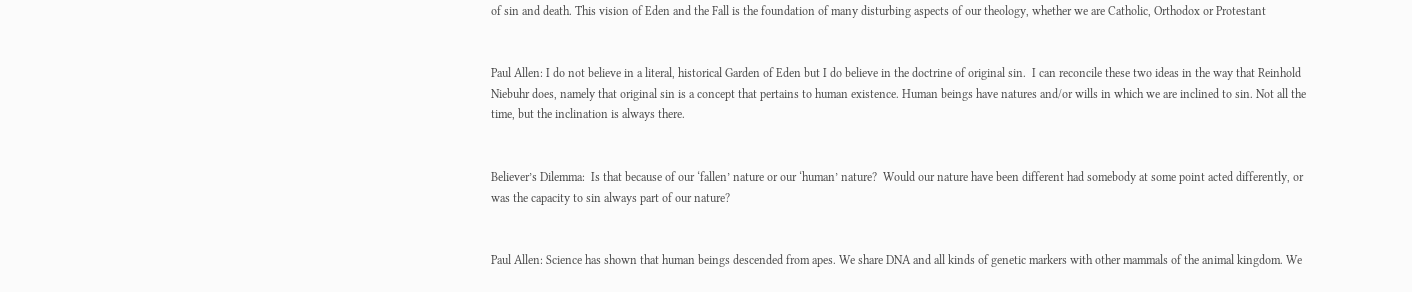of sin and death. This vision of Eden and the Fall is the foundation of many disturbing aspects of our theology, whether we are Catholic, Orthodox or Protestant


Paul Allen: I do not believe in a literal, historical Garden of Eden but I do believe in the doctrine of original sin.  I can reconcile these two ideas in the way that Reinhold Niebuhr does, namely that original sin is a concept that pertains to human existence. Human beings have natures and/or wills in which we are inclined to sin. Not all the time, but the inclination is always there.


Believer’s Dilemma:  Is that because of our ‘fallen’ nature or our ‘human’ nature?  Would our nature have been different had somebody at some point acted differently, or was the capacity to sin always part of our nature?


Paul Allen: Science has shown that human beings descended from apes. We share DNA and all kinds of genetic markers with other mammals of the animal kingdom. We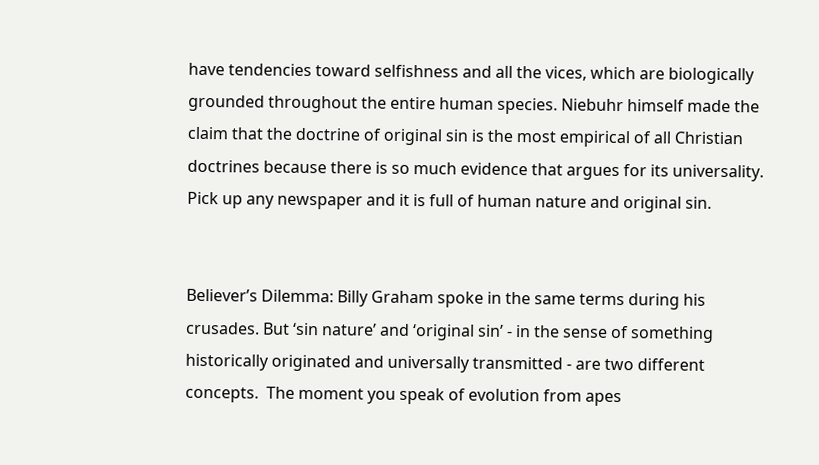have tendencies toward selfishness and all the vices, which are biologically grounded throughout the entire human species. Niebuhr himself made the claim that the doctrine of original sin is the most empirical of all Christian doctrines because there is so much evidence that argues for its universality.  Pick up any newspaper and it is full of human nature and original sin.


Believer’s Dilemma: Billy Graham spoke in the same terms during his crusades. But ‘sin nature’ and ‘original sin’ - in the sense of something historically originated and universally transmitted - are two different concepts.  The moment you speak of evolution from apes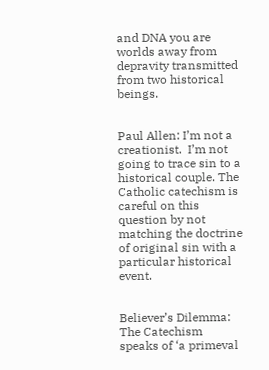and DNA you are worlds away from depravity transmitted from two historical beings.


Paul Allen: I’m not a creationist.  I’m not going to trace sin to a historical couple. The Catholic catechism is careful on this question by not matching the doctrine of original sin with a particular historical event.


Believer’s Dilemma: The Catechism speaks of ‘a primeval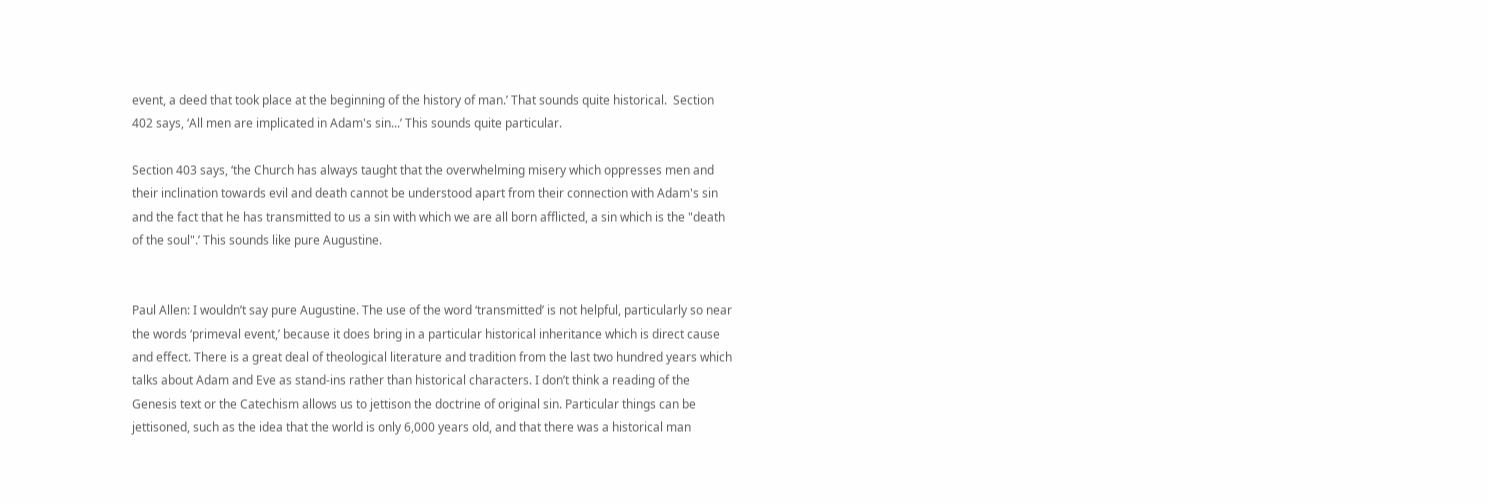event, a deed that took place at the beginning of the history of man.’ That sounds quite historical.  Section 402 says, ‘All men are implicated in Adam's sin...’ This sounds quite particular.

Section 403 says, ‘the Church has always taught that the overwhelming misery which oppresses men and their inclination towards evil and death cannot be understood apart from their connection with Adam's sin and the fact that he has transmitted to us a sin with which we are all born afflicted, a sin which is the "death of the soul".’ This sounds like pure Augustine.


Paul Allen: I wouldn’t say pure Augustine. The use of the word ‘transmitted’ is not helpful, particularly so near the words ‘primeval event,’ because it does bring in a particular historical inheritance which is direct cause and effect. There is a great deal of theological literature and tradition from the last two hundred years which talks about Adam and Eve as stand-ins rather than historical characters. I don’t think a reading of the Genesis text or the Catechism allows us to jettison the doctrine of original sin. Particular things can be jettisoned, such as the idea that the world is only 6,000 years old, and that there was a historical man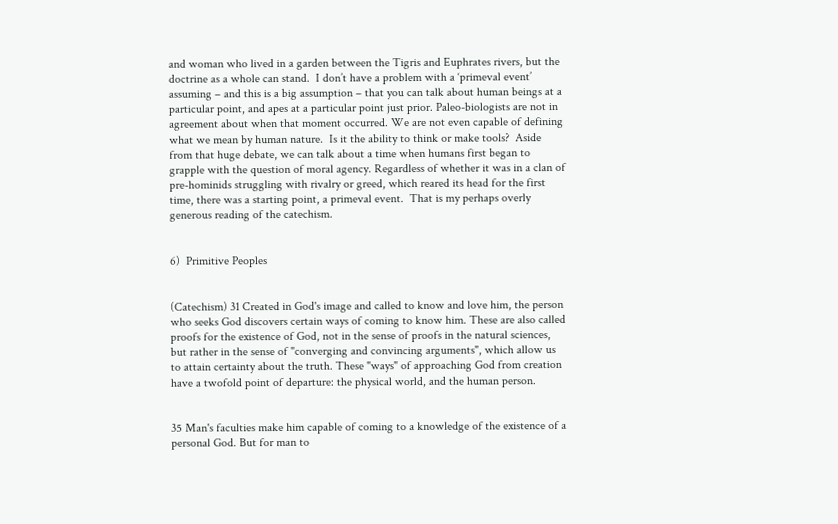and woman who lived in a garden between the Tigris and Euphrates rivers, but the doctrine as a whole can stand.  I don’t have a problem with a ‘primeval event’ assuming – and this is a big assumption – that you can talk about human beings at a particular point, and apes at a particular point just prior. Paleo-biologists are not in agreement about when that moment occurred. We are not even capable of defining what we mean by human nature.  Is it the ability to think or make tools?  Aside from that huge debate, we can talk about a time when humans first began to grapple with the question of moral agency. Regardless of whether it was in a clan of pre-hominids struggling with rivalry or greed, which reared its head for the first time, there was a starting point, a primeval event.  That is my perhaps overly generous reading of the catechism.


6)  Primitive Peoples


(Catechism) 31 Created in God's image and called to know and love him, the person who seeks God discovers certain ways of coming to know him. These are also called proofs for the existence of God, not in the sense of proofs in the natural sciences, but rather in the sense of "converging and convincing arguments", which allow us to attain certainty about the truth. These "ways" of approaching God from creation have a twofold point of departure: the physical world, and the human person.


35 Man's faculties make him capable of coming to a knowledge of the existence of a personal God. But for man to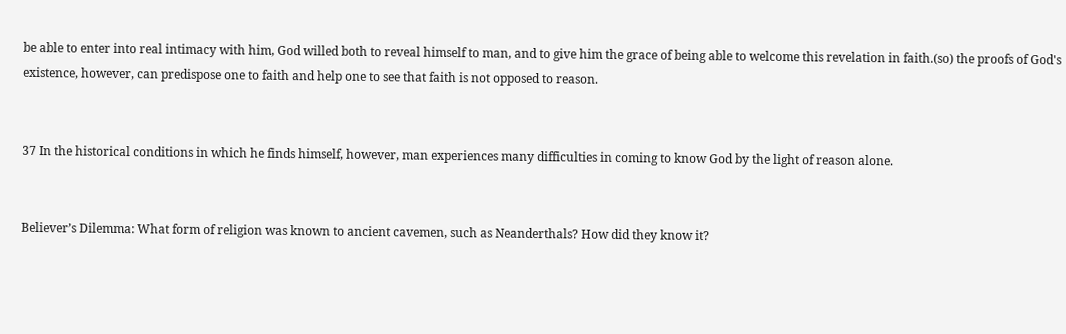be able to enter into real intimacy with him, God willed both to reveal himself to man, and to give him the grace of being able to welcome this revelation in faith.(so) the proofs of God's existence, however, can predispose one to faith and help one to see that faith is not opposed to reason.


37 In the historical conditions in which he finds himself, however, man experiences many difficulties in coming to know God by the light of reason alone.


Believer’s Dilemma: What form of religion was known to ancient cavemen, such as Neanderthals? How did they know it?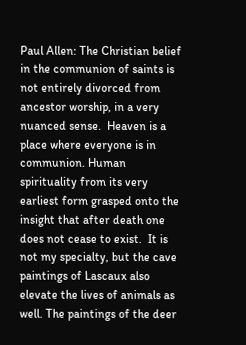Paul Allen: The Christian belief in the communion of saints is not entirely divorced from ancestor worship, in a very nuanced sense.  Heaven is a place where everyone is in communion. Human spirituality from its very earliest form grasped onto the insight that after death one does not cease to exist.  It is not my specialty, but the cave paintings of Lascaux also elevate the lives of animals as well. The paintings of the deer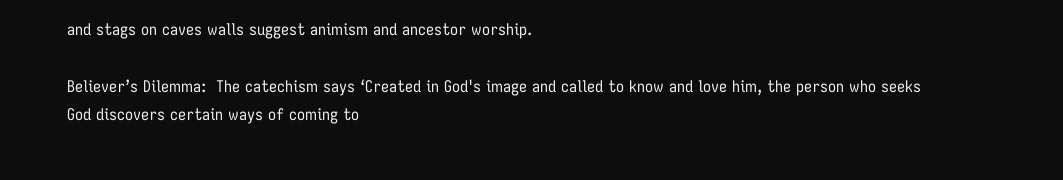and stags on caves walls suggest animism and ancestor worship.

Believer’s Dilemma:  The catechism says ‘Created in God's image and called to know and love him, the person who seeks God discovers certain ways of coming to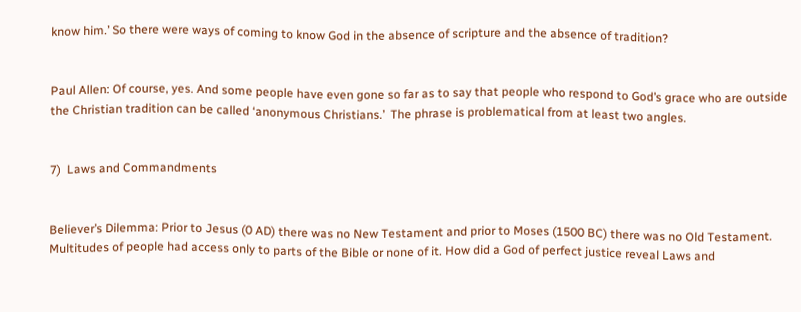know him.’ So there were ways of coming to know God in the absence of scripture and the absence of tradition?


Paul Allen: Of course, yes. And some people have even gone so far as to say that people who respond to God’s grace who are outside the Christian tradition can be called ‘anonymous Christians.’  The phrase is problematical from at least two angles.


7)  Laws and Commandments


Believer’s Dilemma: Prior to Jesus (0 AD) there was no New Testament and prior to Moses (1500 BC) there was no Old Testament.  Multitudes of people had access only to parts of the Bible or none of it. How did a God of perfect justice reveal Laws and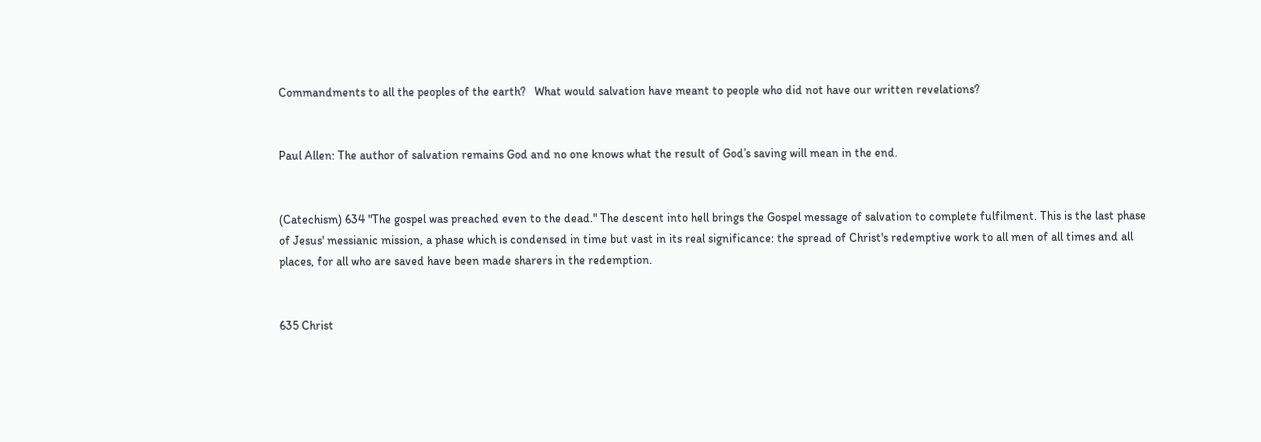Commandments to all the peoples of the earth?   What would salvation have meant to people who did not have our written revelations?


Paul Allen: The author of salvation remains God and no one knows what the result of God’s saving will mean in the end.


(Catechism) 634 "The gospel was preached even to the dead." The descent into hell brings the Gospel message of salvation to complete fulfilment. This is the last phase of Jesus' messianic mission, a phase which is condensed in time but vast in its real significance: the spread of Christ's redemptive work to all men of all times and all places, for all who are saved have been made sharers in the redemption.


635 Christ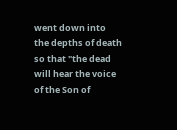went down into the depths of death so that "the dead will hear the voice of the Son of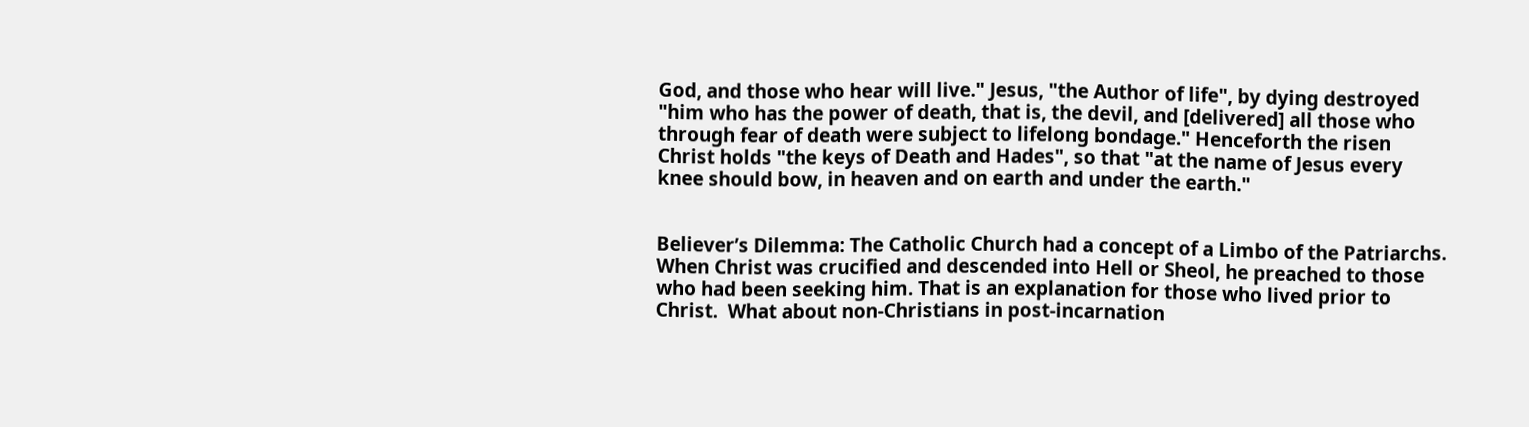God, and those who hear will live." Jesus, "the Author of life", by dying destroyed "him who has the power of death, that is, the devil, and [delivered] all those who through fear of death were subject to lifelong bondage." Henceforth the risen Christ holds "the keys of Death and Hades", so that "at the name of Jesus every knee should bow, in heaven and on earth and under the earth."


Believer’s Dilemma: The Catholic Church had a concept of a Limbo of the Patriarchs. When Christ was crucified and descended into Hell or Sheol, he preached to those who had been seeking him. That is an explanation for those who lived prior to Christ.  What about non-Christians in post-incarnation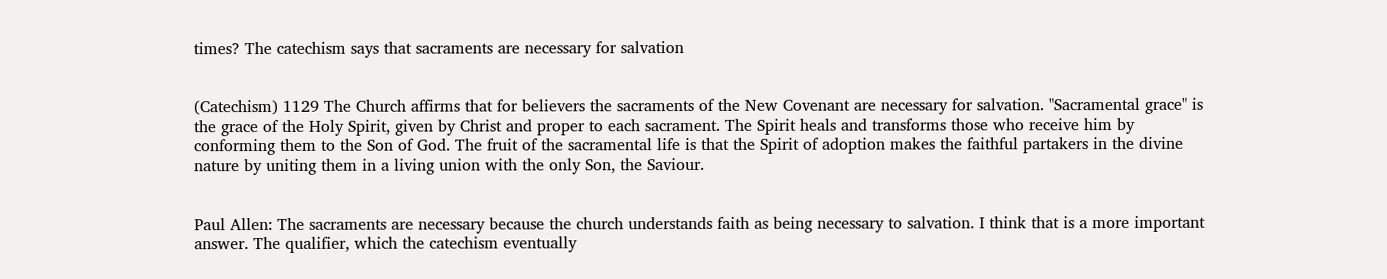times? The catechism says that sacraments are necessary for salvation


(Catechism) 1129 The Church affirms that for believers the sacraments of the New Covenant are necessary for salvation. "Sacramental grace" is the grace of the Holy Spirit, given by Christ and proper to each sacrament. The Spirit heals and transforms those who receive him by conforming them to the Son of God. The fruit of the sacramental life is that the Spirit of adoption makes the faithful partakers in the divine nature by uniting them in a living union with the only Son, the Saviour.


Paul Allen: The sacraments are necessary because the church understands faith as being necessary to salvation. I think that is a more important answer. The qualifier, which the catechism eventually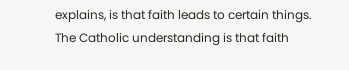explains, is that faith leads to certain things. The Catholic understanding is that faith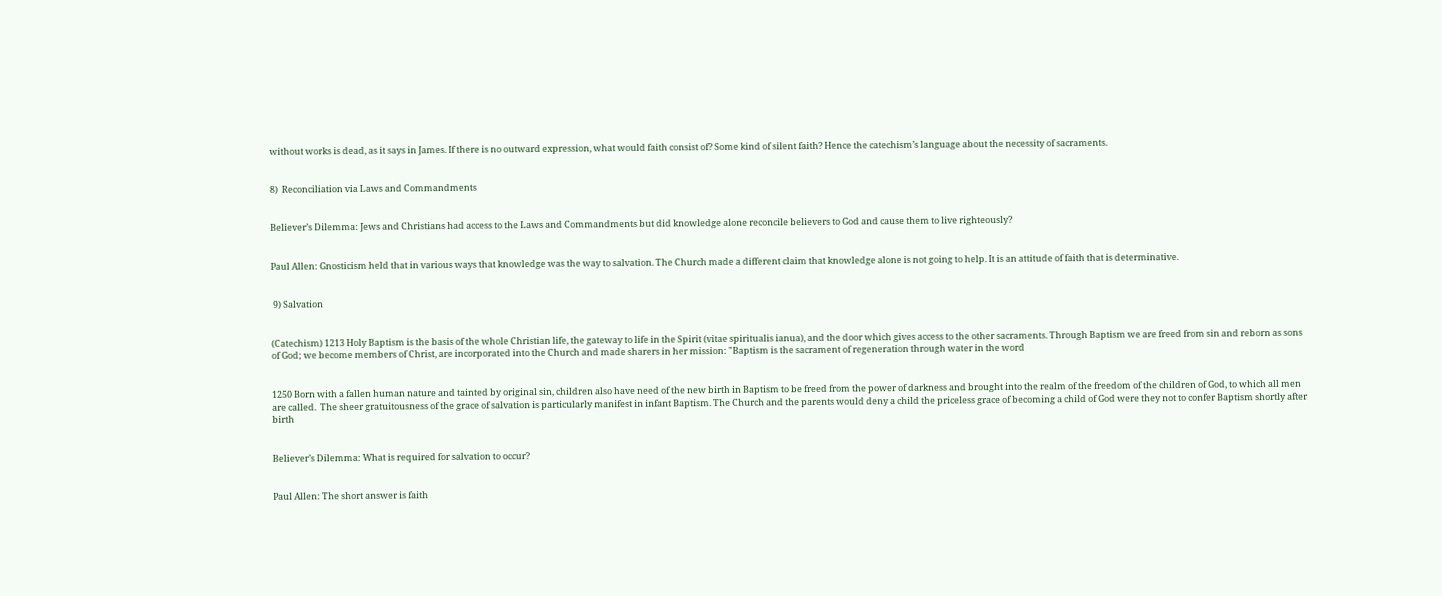without works is dead, as it says in James. If there is no outward expression, what would faith consist of? Some kind of silent faith? Hence the catechism’s language about the necessity of sacraments.


8)  Reconciliation via Laws and Commandments


Believer’s Dilemma: Jews and Christians had access to the Laws and Commandments but did knowledge alone reconcile believers to God and cause them to live righteously?


Paul Allen: Gnosticism held that in various ways that knowledge was the way to salvation. The Church made a different claim that knowledge alone is not going to help. It is an attitude of faith that is determinative.


 9) Salvation


(Catechism) 1213 Holy Baptism is the basis of the whole Christian life, the gateway to life in the Spirit (vitae spiritualis ianua), and the door which gives access to the other sacraments. Through Baptism we are freed from sin and reborn as sons of God; we become members of Christ, are incorporated into the Church and made sharers in her mission: "Baptism is the sacrament of regeneration through water in the word


1250 Born with a fallen human nature and tainted by original sin, children also have need of the new birth in Baptism to be freed from the power of darkness and brought into the realm of the freedom of the children of God, to which all men are called.  The sheer gratuitousness of the grace of salvation is particularly manifest in infant Baptism. The Church and the parents would deny a child the priceless grace of becoming a child of God were they not to confer Baptism shortly after birth


Believer’s Dilemma: What is required for salvation to occur?


Paul Allen: The short answer is faith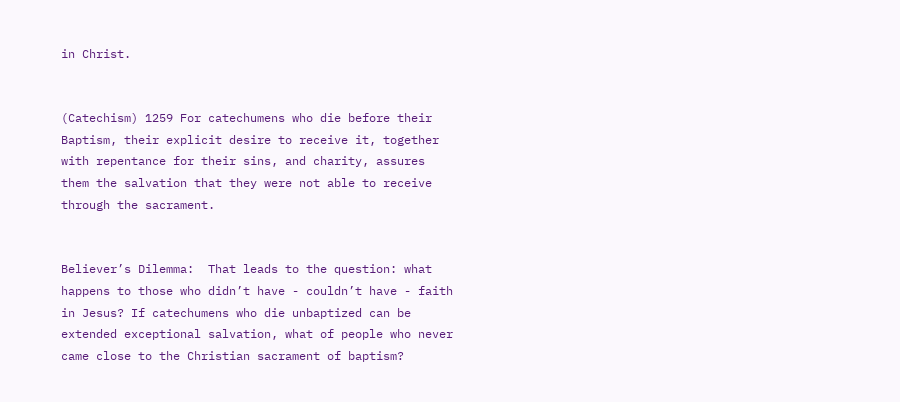in Christ.


(Catechism) 1259 For catechumens who die before their Baptism, their explicit desire to receive it, together with repentance for their sins, and charity, assures them the salvation that they were not able to receive through the sacrament.


Believer’s Dilemma:  That leads to the question: what happens to those who didn’t have - couldn’t have - faith in Jesus? If catechumens who die unbaptized can be extended exceptional salvation, what of people who never came close to the Christian sacrament of baptism?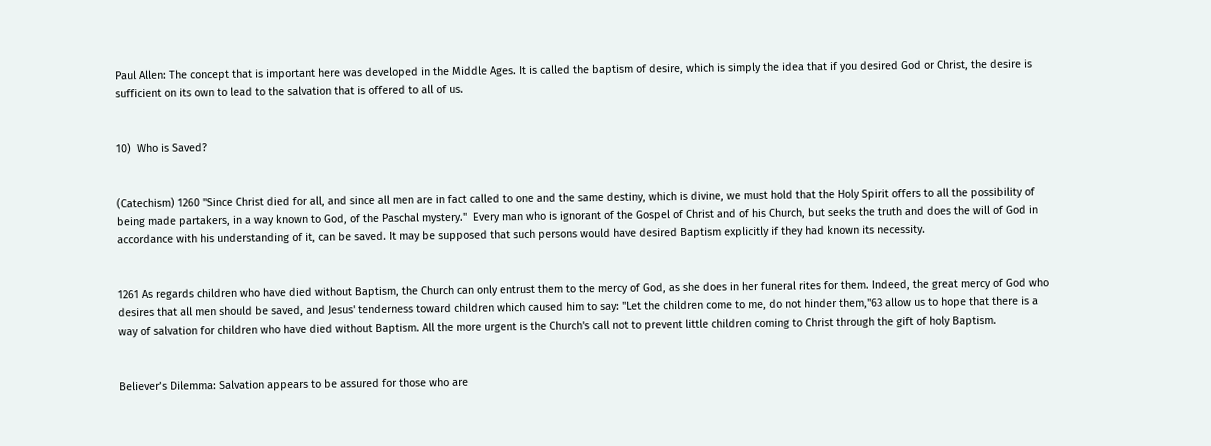Paul Allen: The concept that is important here was developed in the Middle Ages. It is called the baptism of desire, which is simply the idea that if you desired God or Christ, the desire is sufficient on its own to lead to the salvation that is offered to all of us.


10)  Who is Saved?


(Catechism) 1260 "Since Christ died for all, and since all men are in fact called to one and the same destiny, which is divine, we must hold that the Holy Spirit offers to all the possibility of being made partakers, in a way known to God, of the Paschal mystery."  Every man who is ignorant of the Gospel of Christ and of his Church, but seeks the truth and does the will of God in accordance with his understanding of it, can be saved. It may be supposed that such persons would have desired Baptism explicitly if they had known its necessity.


1261 As regards children who have died without Baptism, the Church can only entrust them to the mercy of God, as she does in her funeral rites for them. Indeed, the great mercy of God who desires that all men should be saved, and Jesus' tenderness toward children which caused him to say: "Let the children come to me, do not hinder them,"63 allow us to hope that there is a way of salvation for children who have died without Baptism. All the more urgent is the Church's call not to prevent little children coming to Christ through the gift of holy Baptism.


Believer’s Dilemma: Salvation appears to be assured for those who are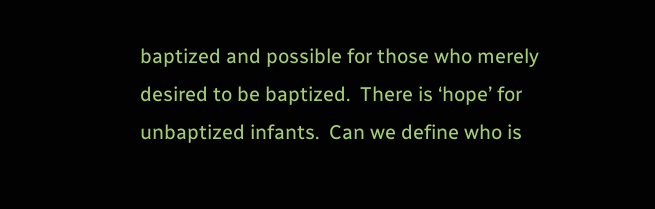baptized and possible for those who merely desired to be baptized.  There is ‘hope’ for unbaptized infants.  Can we define who is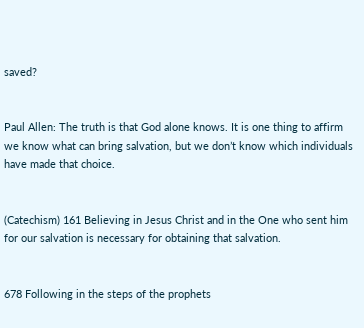saved?


Paul Allen: The truth is that God alone knows. It is one thing to affirm we know what can bring salvation, but we don’t know which individuals have made that choice.


(Catechism) 161 Believing in Jesus Christ and in the One who sent him for our salvation is necessary for obtaining that salvation.


678 Following in the steps of the prophets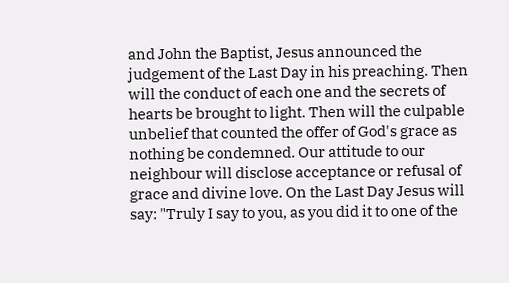and John the Baptist, Jesus announced the judgement of the Last Day in his preaching. Then will the conduct of each one and the secrets of hearts be brought to light. Then will the culpable unbelief that counted the offer of God's grace as nothing be condemned. Our attitude to our neighbour will disclose acceptance or refusal of grace and divine love. On the Last Day Jesus will say: "Truly I say to you, as you did it to one of the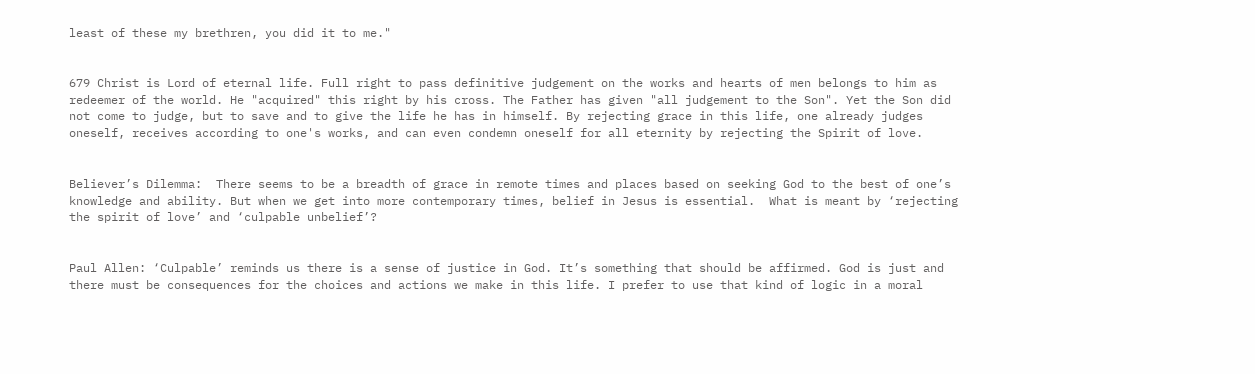least of these my brethren, you did it to me."


679 Christ is Lord of eternal life. Full right to pass definitive judgement on the works and hearts of men belongs to him as redeemer of the world. He "acquired" this right by his cross. The Father has given "all judgement to the Son". Yet the Son did not come to judge, but to save and to give the life he has in himself. By rejecting grace in this life, one already judges oneself, receives according to one's works, and can even condemn oneself for all eternity by rejecting the Spirit of love.


Believer’s Dilemma:  There seems to be a breadth of grace in remote times and places based on seeking God to the best of one’s knowledge and ability. But when we get into more contemporary times, belief in Jesus is essential.  What is meant by ‘rejecting the spirit of love’ and ‘culpable unbelief’?


Paul Allen: ‘Culpable’ reminds us there is a sense of justice in God. It’s something that should be affirmed. God is just and there must be consequences for the choices and actions we make in this life. I prefer to use that kind of logic in a moral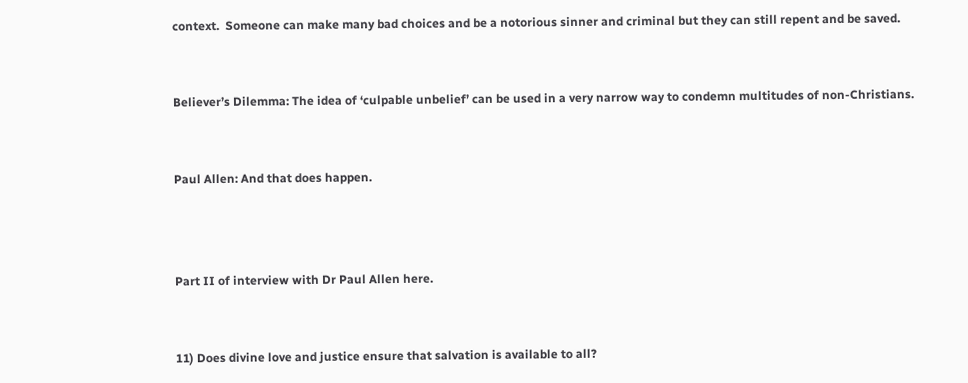context.  Someone can make many bad choices and be a notorious sinner and criminal but they can still repent and be saved.


Believer’s Dilemma: The idea of ‘culpable unbelief’ can be used in a very narrow way to condemn multitudes of non-Christians.


Paul Allen: And that does happen.



Part II of interview with Dr Paul Allen here.


11) Does divine love and justice ensure that salvation is available to all?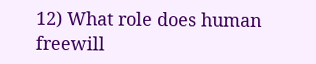12) What role does human freewill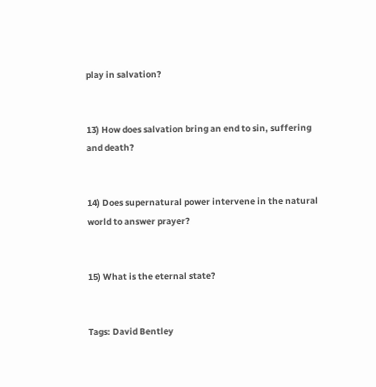play in salvation?


13) How does salvation bring an end to sin, suffering and death?


14) Does supernatural power intervene in the natural world to answer prayer?


15) What is the eternal state?


Tags: David Bentley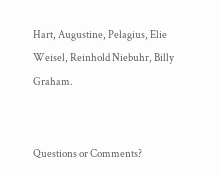Hart, Augustine, Pelagius, Elie Weisel, Reinhold Niebuhr, Billy Graham.


Questions or Comments?